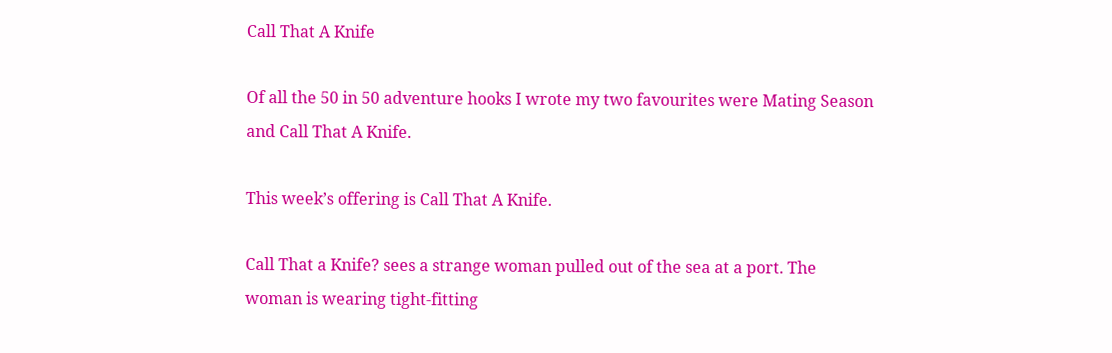Call That A Knife

Of all the 50 in 50 adventure hooks I wrote my two favourites were Mating Season and Call That A Knife.

This week’s offering is Call That A Knife.

Call That a Knife? sees a strange woman pulled out of the sea at a port. The woman is wearing tight-fitting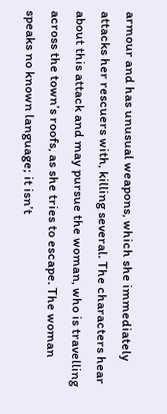armour and has unusual weapons, which she immediately attacks her rescuers with, killing several. The characters hear about this attack and may pursue the woman, who is travelling across the town’s roofs, as she tries to escape. The woman speaks no known language; it isn’t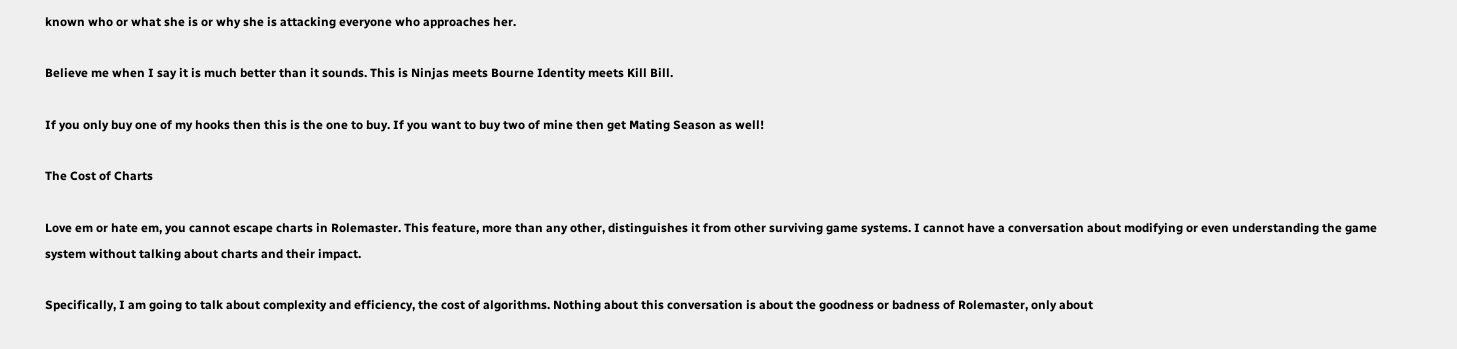known who or what she is or why she is attacking everyone who approaches her.

Believe me when I say it is much better than it sounds. This is Ninjas meets Bourne Identity meets Kill Bill.

If you only buy one of my hooks then this is the one to buy. If you want to buy two of mine then get Mating Season as well!

The Cost of Charts

Love em or hate em, you cannot escape charts in Rolemaster. This feature, more than any other, distinguishes it from other surviving game systems. I cannot have a conversation about modifying or even understanding the game system without talking about charts and their impact.

Specifically, I am going to talk about complexity and efficiency, the cost of algorithms. Nothing about this conversation is about the goodness or badness of Rolemaster, only about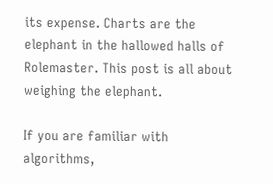its expense. Charts are the elephant in the hallowed halls of Rolemaster. This post is all about weighing the elephant.

If you are familiar with algorithms,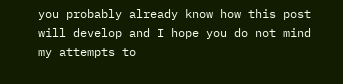you probably already know how this post will develop and I hope you do not mind my attempts to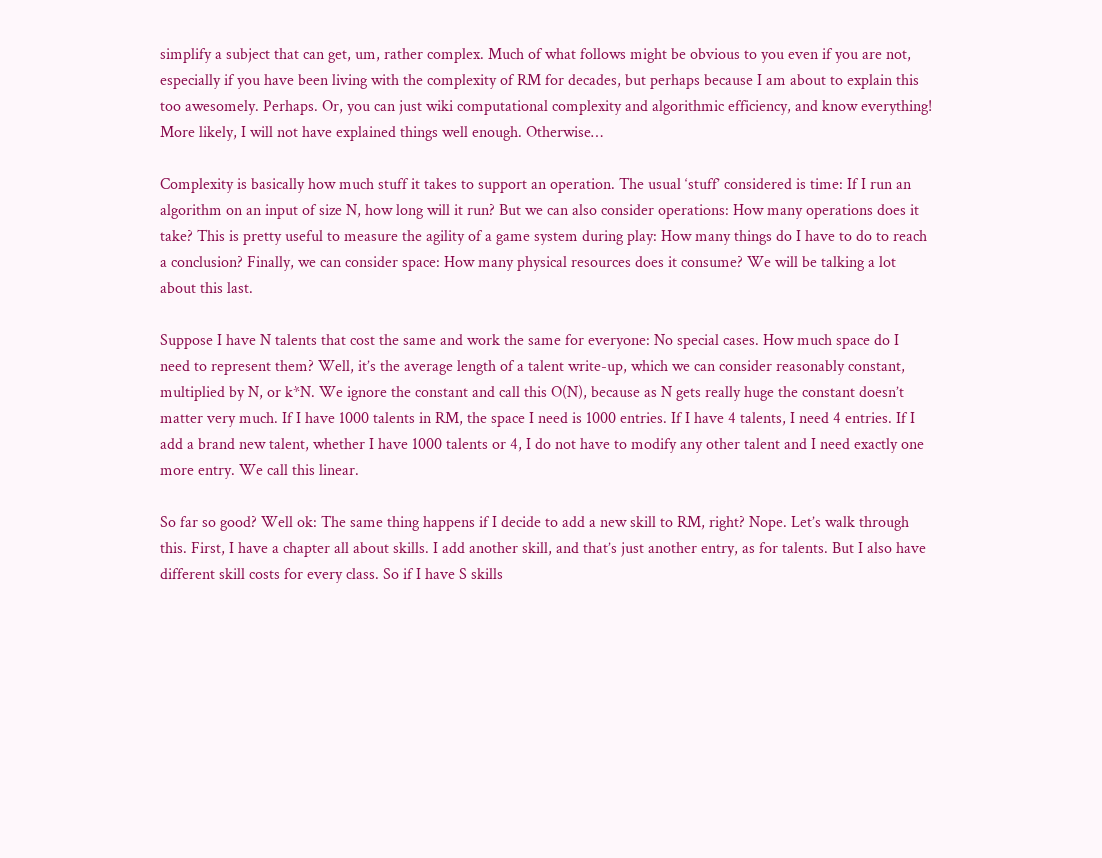simplify a subject that can get, um, rather complex. Much of what follows might be obvious to you even if you are not, especially if you have been living with the complexity of RM for decades, but perhaps because I am about to explain this too awesomely. Perhaps. Or, you can just wiki computational complexity and algorithmic efficiency, and know everything! More likely, I will not have explained things well enough. Otherwise…

Complexity is basically how much stuff it takes to support an operation. The usual ‘stuff’ considered is time: If I run an algorithm on an input of size N, how long will it run? But we can also consider operations: How many operations does it take? This is pretty useful to measure the agility of a game system during play: How many things do I have to do to reach a conclusion? Finally, we can consider space: How many physical resources does it consume? We will be talking a lot about this last.

Suppose I have N talents that cost the same and work the same for everyone: No special cases. How much space do I need to represent them? Well, it’s the average length of a talent write-up, which we can consider reasonably constant, multiplied by N, or k*N. We ignore the constant and call this O(N), because as N gets really huge the constant doesn’t matter very much. If I have 1000 talents in RM, the space I need is 1000 entries. If I have 4 talents, I need 4 entries. If I add a brand new talent, whether I have 1000 talents or 4, I do not have to modify any other talent and I need exactly one more entry. We call this linear.

So far so good? Well ok: The same thing happens if I decide to add a new skill to RM, right? Nope. Let’s walk through this. First, I have a chapter all about skills. I add another skill, and that’s just another entry, as for talents. But I also have different skill costs for every class. So if I have S skills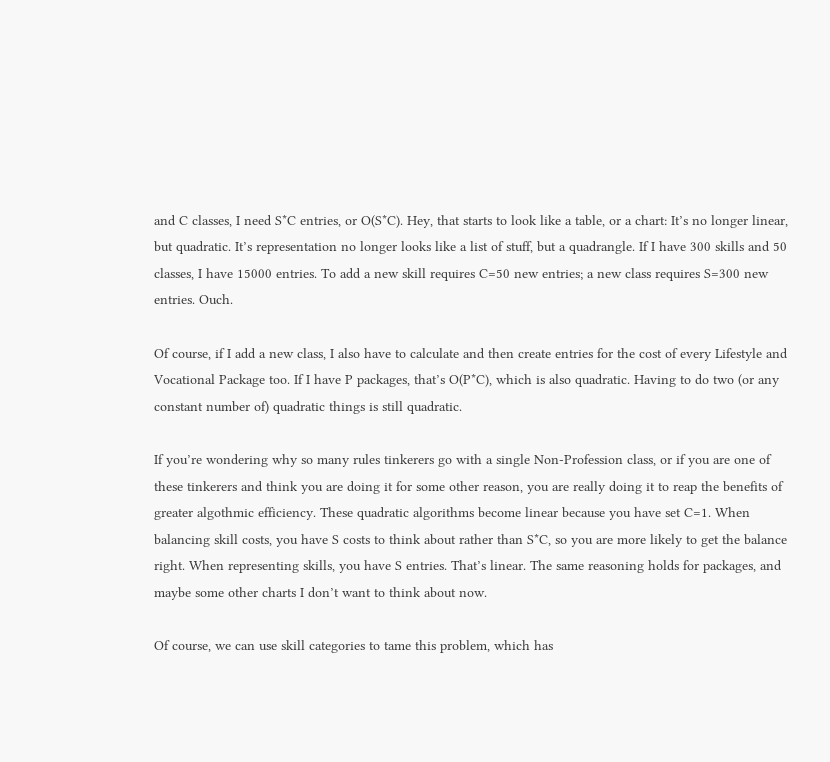and C classes, I need S*C entries, or O(S*C). Hey, that starts to look like a table, or a chart: It’s no longer linear, but quadratic. It’s representation no longer looks like a list of stuff, but a quadrangle. If I have 300 skills and 50 classes, I have 15000 entries. To add a new skill requires C=50 new entries; a new class requires S=300 new entries. Ouch.

Of course, if I add a new class, I also have to calculate and then create entries for the cost of every Lifestyle and Vocational Package too. If I have P packages, that’s O(P*C), which is also quadratic. Having to do two (or any constant number of) quadratic things is still quadratic.

If you’re wondering why so many rules tinkerers go with a single Non-Profession class, or if you are one of these tinkerers and think you are doing it for some other reason, you are really doing it to reap the benefits of greater algothmic efficiency. These quadratic algorithms become linear because you have set C=1. When balancing skill costs, you have S costs to think about rather than S*C, so you are more likely to get the balance right. When representing skills, you have S entries. That’s linear. The same reasoning holds for packages, and maybe some other charts I don’t want to think about now.

Of course, we can use skill categories to tame this problem, which has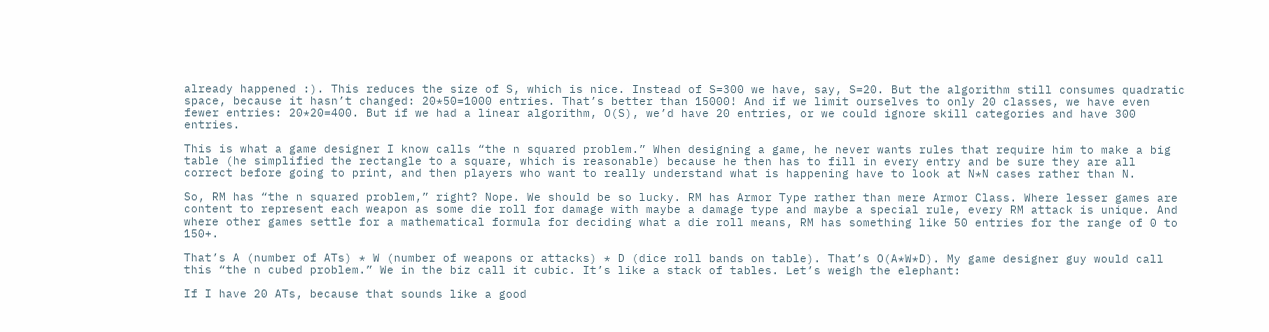already happened :). This reduces the size of S, which is nice. Instead of S=300 we have, say, S=20. But the algorithm still consumes quadratic space, because it hasn’t changed: 20*50=1000 entries. That’s better than 15000! And if we limit ourselves to only 20 classes, we have even fewer entries: 20*20=400. But if we had a linear algorithm, O(S), we’d have 20 entries, or we could ignore skill categories and have 300 entries.

This is what a game designer I know calls “the n squared problem.” When designing a game, he never wants rules that require him to make a big table (he simplified the rectangle to a square, which is reasonable) because he then has to fill in every entry and be sure they are all correct before going to print, and then players who want to really understand what is happening have to look at N*N cases rather than N.

So, RM has “the n squared problem,” right? Nope. We should be so lucky. RM has Armor Type rather than mere Armor Class. Where lesser games are content to represent each weapon as some die roll for damage with maybe a damage type and maybe a special rule, every RM attack is unique. And where other games settle for a mathematical formula for deciding what a die roll means, RM has something like 50 entries for the range of 0 to 150+.

That’s A (number of ATs) * W (number of weapons or attacks) * D (dice roll bands on table). That’s O(A*W*D). My game designer guy would call this “the n cubed problem.” We in the biz call it cubic. It’s like a stack of tables. Let’s weigh the elephant:

If I have 20 ATs, because that sounds like a good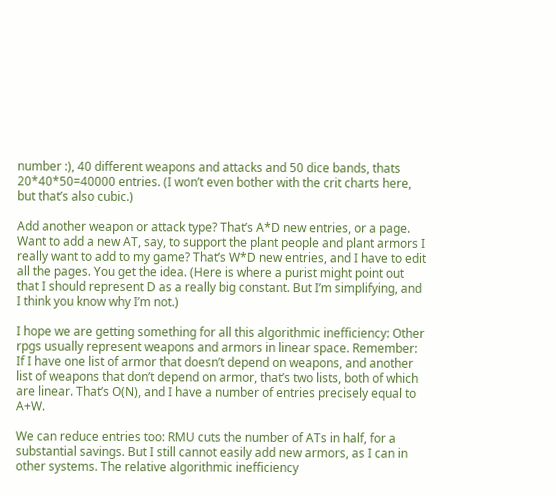number :), 40 different weapons and attacks and 50 dice bands, thats 20*40*50=40000 entries. (I won’t even bother with the crit charts here, but that’s also cubic.)

Add another weapon or attack type? That’s A*D new entries, or a page. Want to add a new AT, say, to support the plant people and plant armors I really want to add to my game? That’s W*D new entries, and I have to edit all the pages. You get the idea. (Here is where a purist might point out that I should represent D as a really big constant. But I’m simplifying, and I think you know why I’m not.)

I hope we are getting something for all this algorithmic inefficiency: Other rpgs usually represent weapons and armors in linear space. Remember: If I have one list of armor that doesn’t depend on weapons, and another list of weapons that don’t depend on armor, that’s two lists, both of which are linear. That’s O(N), and I have a number of entries precisely equal to A+W.

We can reduce entries too: RMU cuts the number of ATs in half, for a substantial savings. But I still cannot easily add new armors, as I can in other systems. The relative algorithmic inefficiency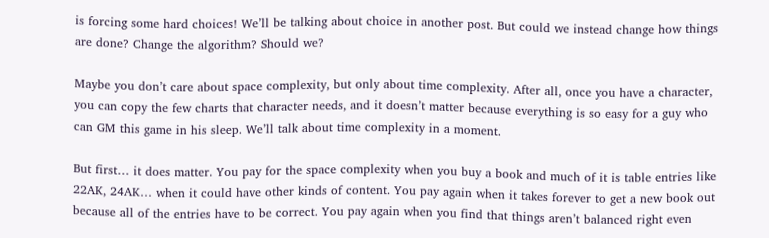is forcing some hard choices! We’ll be talking about choice in another post. But could we instead change how things are done? Change the algorithm? Should we?

Maybe you don’t care about space complexity, but only about time complexity. After all, once you have a character, you can copy the few charts that character needs, and it doesn’t matter because everything is so easy for a guy who can GM this game in his sleep. We’ll talk about time complexity in a moment.

But first… it does matter. You pay for the space complexity when you buy a book and much of it is table entries like 22AK, 24AK… when it could have other kinds of content. You pay again when it takes forever to get a new book out because all of the entries have to be correct. You pay again when you find that things aren’t balanced right even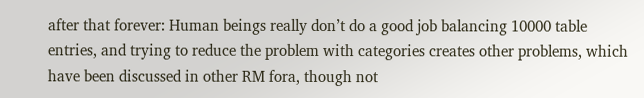after that forever: Human beings really don’t do a good job balancing 10000 table entries, and trying to reduce the problem with categories creates other problems, which have been discussed in other RM fora, though not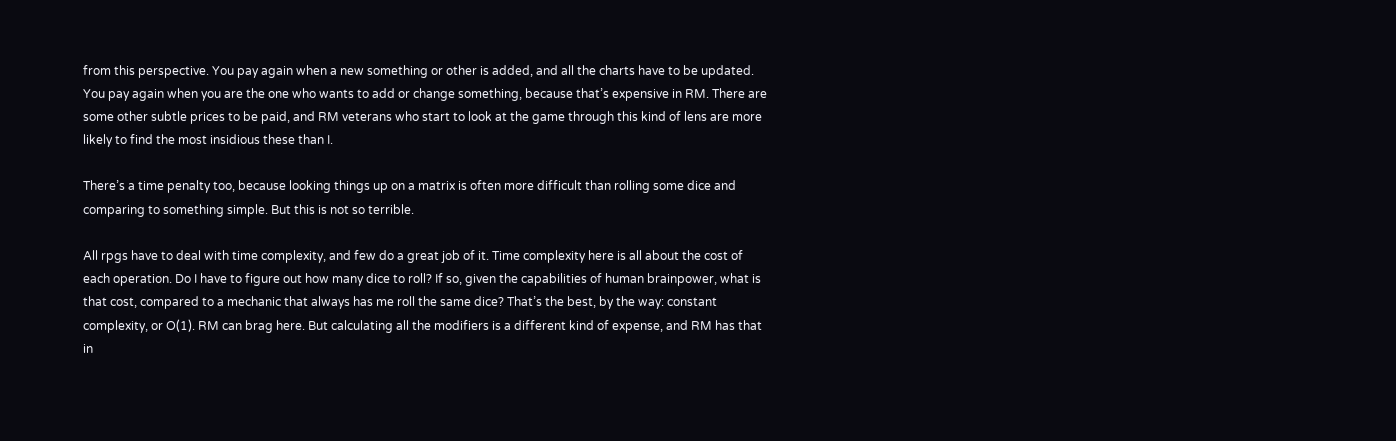from this perspective. You pay again when a new something or other is added, and all the charts have to be updated. You pay again when you are the one who wants to add or change something, because that’s expensive in RM. There are some other subtle prices to be paid, and RM veterans who start to look at the game through this kind of lens are more likely to find the most insidious these than I.

There’s a time penalty too, because looking things up on a matrix is often more difficult than rolling some dice and comparing to something simple. But this is not so terrible.

All rpgs have to deal with time complexity, and few do a great job of it. Time complexity here is all about the cost of each operation. Do I have to figure out how many dice to roll? If so, given the capabilities of human brainpower, what is that cost, compared to a mechanic that always has me roll the same dice? That’s the best, by the way: constant complexity, or O(1). RM can brag here. But calculating all the modifiers is a different kind of expense, and RM has that in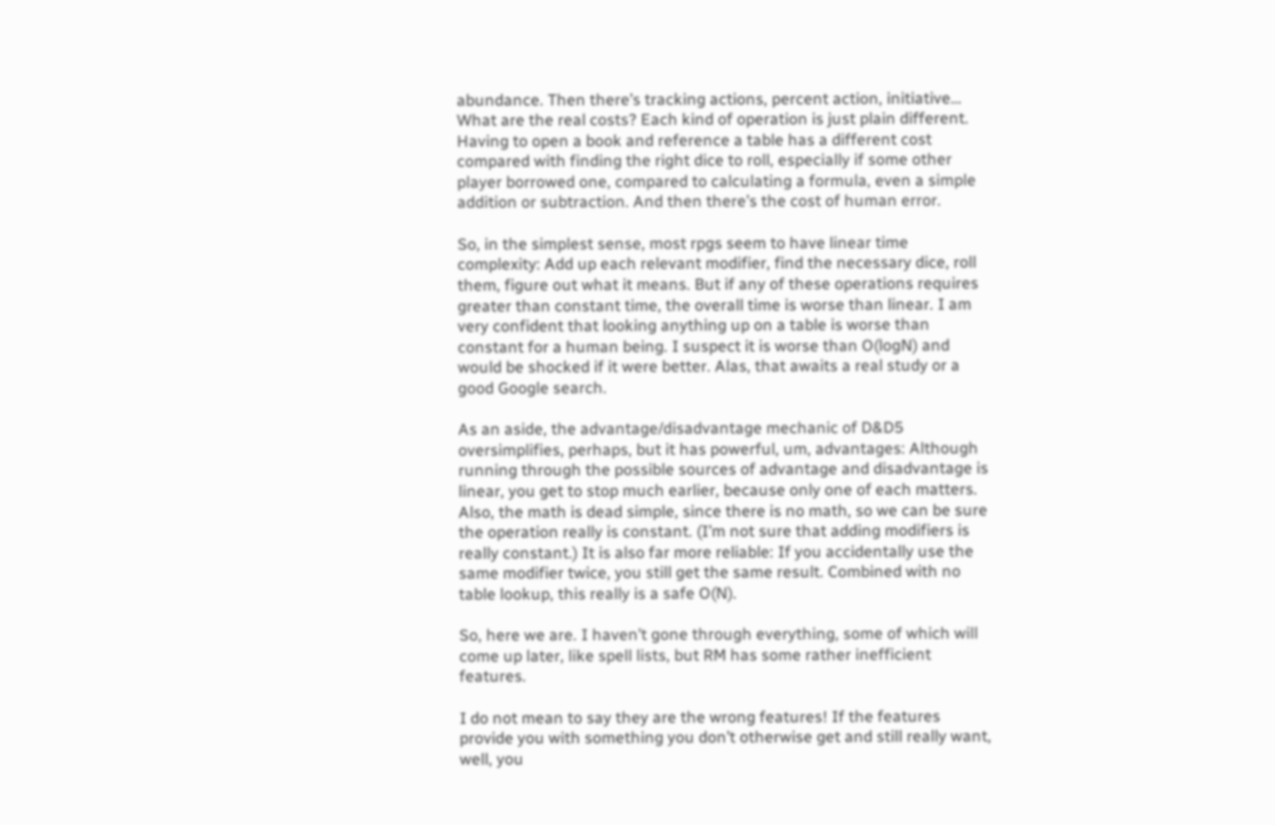abundance. Then there’s tracking actions, percent action, initiative… What are the real costs? Each kind of operation is just plain different. Having to open a book and reference a table has a different cost compared with finding the right dice to roll, especially if some other player borrowed one, compared to calculating a formula, even a simple addition or subtraction. And then there’s the cost of human error.

So, in the simplest sense, most rpgs seem to have linear time complexity: Add up each relevant modifier, find the necessary dice, roll them, figure out what it means. But if any of these operations requires greater than constant time, the overall time is worse than linear. I am very confident that looking anything up on a table is worse than constant for a human being. I suspect it is worse than O(logN) and would be shocked if it were better. Alas, that awaits a real study or a good Google search.

As an aside, the advantage/disadvantage mechanic of D&D5 oversimplifies, perhaps, but it has powerful, um, advantages: Although running through the possible sources of advantage and disadvantage is linear, you get to stop much earlier, because only one of each matters. Also, the math is dead simple, since there is no math, so we can be sure the operation really is constant. (I’m not sure that adding modifiers is really constant.) It is also far more reliable: If you accidentally use the same modifier twice, you still get the same result. Combined with no table lookup, this really is a safe O(N).

So, here we are. I haven’t gone through everything, some of which will come up later, like spell lists, but RM has some rather inefficient features.

I do not mean to say they are the wrong features! If the features provide you with something you don’t otherwise get and still really want, well, you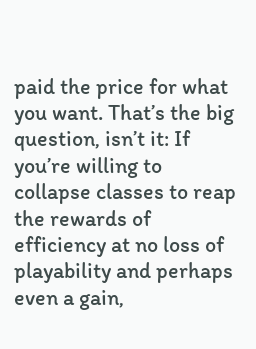paid the price for what you want. That’s the big question, isn’t it: If you’re willing to collapse classes to reap the rewards of efficiency at no loss of playability and perhaps even a gain,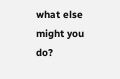what else might you do?